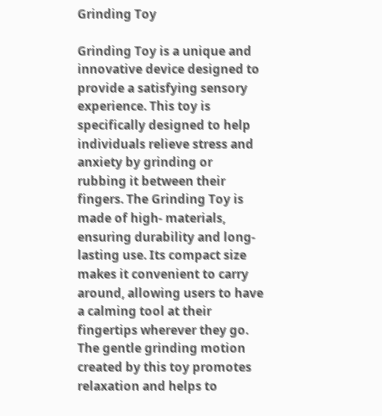Grinding Toy

Grinding Toy is a unique and innovative device designed to provide a satisfying sensory experience. This toy is specifically designed to help individuals relieve stress and anxiety by grinding or rubbing it between their fingers. The Grinding Toy is made of high- materials, ensuring durability and long-lasting use. Its compact size makes it convenient to carry around, allowing users to have a calming tool at their fingertips wherever they go. The gentle grinding motion created by this toy promotes relaxation and helps to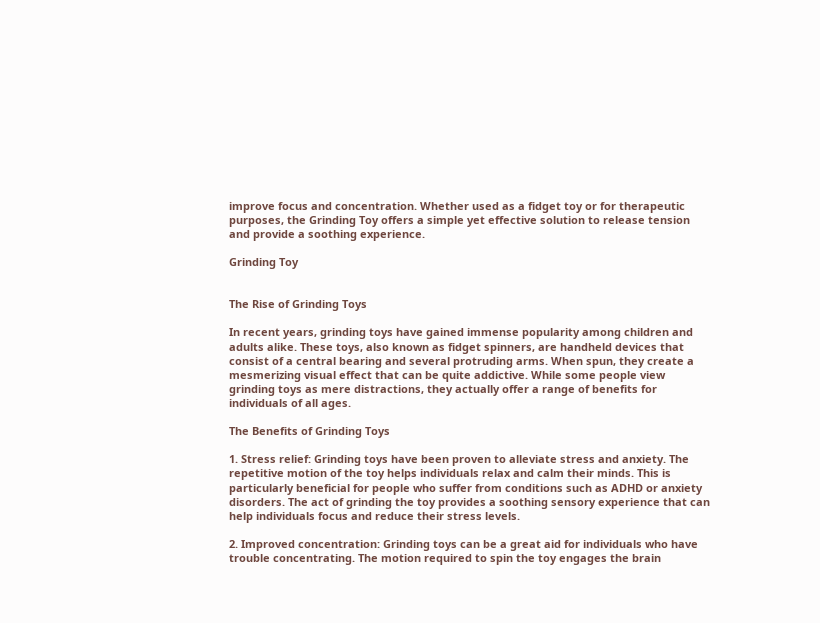improve focus and concentration. Whether used as a fidget toy or for therapeutic purposes, the Grinding Toy offers a simple yet effective solution to release tension and provide a soothing experience.

Grinding Toy


The Rise of Grinding Toys

In recent years, grinding toys have gained immense popularity among children and adults alike. These toys, also known as fidget spinners, are handheld devices that consist of a central bearing and several protruding arms. When spun, they create a mesmerizing visual effect that can be quite addictive. While some people view grinding toys as mere distractions, they actually offer a range of benefits for individuals of all ages.

The Benefits of Grinding Toys

1. Stress relief: Grinding toys have been proven to alleviate stress and anxiety. The repetitive motion of the toy helps individuals relax and calm their minds. This is particularly beneficial for people who suffer from conditions such as ADHD or anxiety disorders. The act of grinding the toy provides a soothing sensory experience that can help individuals focus and reduce their stress levels.

2. Improved concentration: Grinding toys can be a great aid for individuals who have trouble concentrating. The motion required to spin the toy engages the brain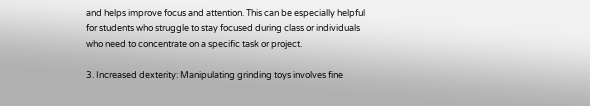and helps improve focus and attention. This can be especially helpful for students who struggle to stay focused during class or individuals who need to concentrate on a specific task or project.

3. Increased dexterity: Manipulating grinding toys involves fine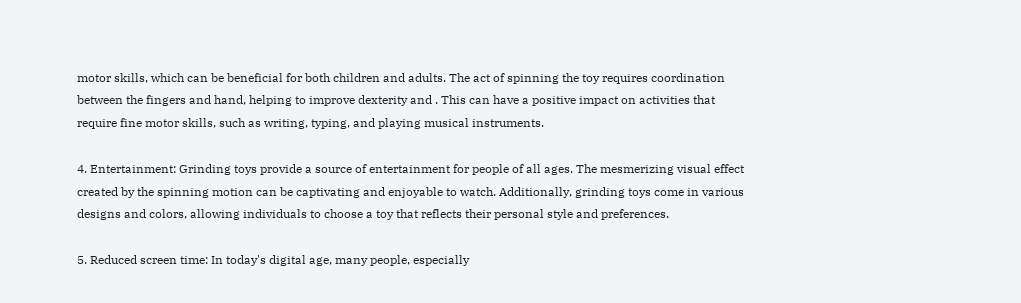motor skills, which can be beneficial for both children and adults. The act of spinning the toy requires coordination between the fingers and hand, helping to improve dexterity and . This can have a positive impact on activities that require fine motor skills, such as writing, typing, and playing musical instruments.

4. Entertainment: Grinding toys provide a source of entertainment for people of all ages. The mesmerizing visual effect created by the spinning motion can be captivating and enjoyable to watch. Additionally, grinding toys come in various designs and colors, allowing individuals to choose a toy that reflects their personal style and preferences.

5. Reduced screen time: In today's digital age, many people, especially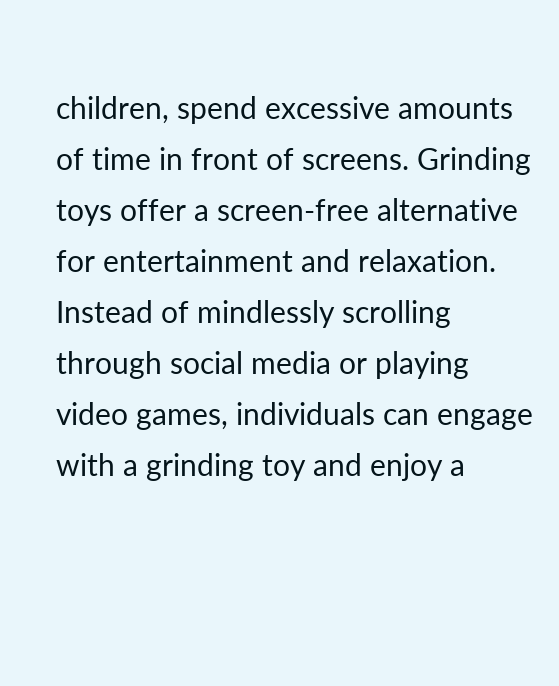children, spend excessive amounts of time in front of screens. Grinding toys offer a screen-free alternative for entertainment and relaxation. Instead of mindlessly scrolling through social media or playing video games, individuals can engage with a grinding toy and enjoy a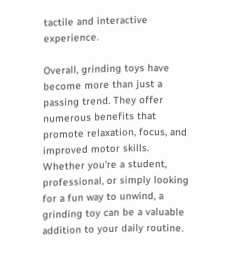tactile and interactive experience.

Overall, grinding toys have become more than just a passing trend. They offer numerous benefits that promote relaxation, focus, and improved motor skills. Whether you're a student, professional, or simply looking for a fun way to unwind, a grinding toy can be a valuable addition to your daily routine.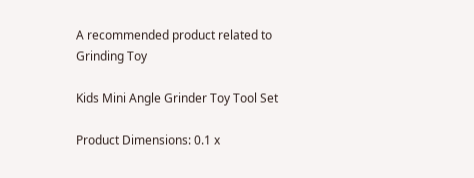A recommended product related to Grinding Toy

Kids Mini Angle Grinder Toy Tool Set

Product Dimensions: 0.1 x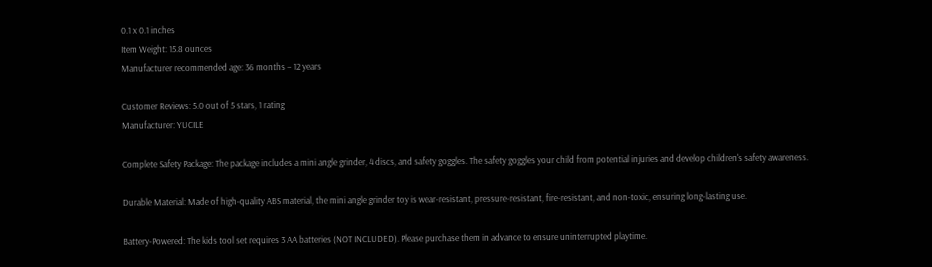0.1 x 0.1 inches
Item Weight: 15.8 ounces
Manufacturer recommended age: 36 months – 12 years

Customer Reviews: 5.0 out of 5 stars, 1 rating
Manufacturer: YUCILE

Complete Safety Package: The package includes a mini angle grinder, 4 discs, and safety goggles. The safety goggles your child from potential injuries and develop children's safety awareness.

Durable Material: Made of high-quality ABS material, the mini angle grinder toy is wear-resistant, pressure-resistant, fire-resistant, and non-toxic, ensuring long-lasting use.

Battery-Powered: The kids tool set requires 3 AA batteries (NOT INCLUDED). Please purchase them in advance to ensure uninterrupted playtime.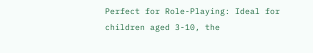Perfect for Role-Playing: Ideal for children aged 3-10, the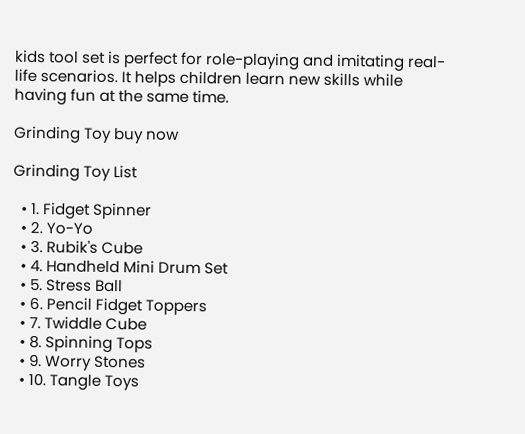kids tool set is perfect for role-playing and imitating real-life scenarios. It helps children learn new skills while having fun at the same time.

Grinding Toy buy now

Grinding Toy List

  • 1. Fidget Spinner
  • 2. Yo-Yo
  • 3. Rubik's Cube
  • 4. Handheld Mini Drum Set
  • 5. Stress Ball
  • 6. Pencil Fidget Toppers
  • 7. Twiddle Cube
  • 8. Spinning Tops
  • 9. Worry Stones
  • 10. Tangle Toys